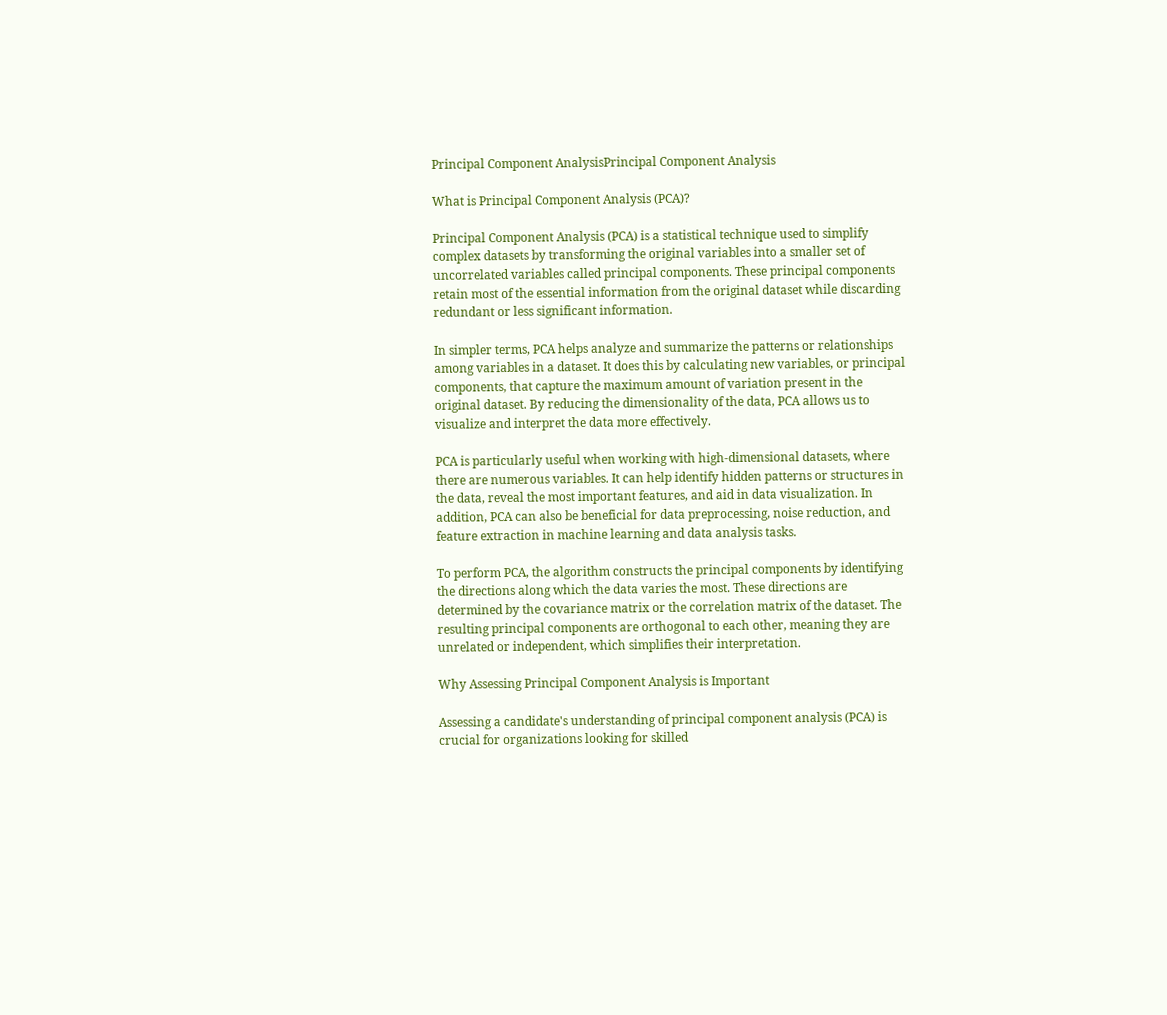Principal Component AnalysisPrincipal Component Analysis

What is Principal Component Analysis (PCA)?

Principal Component Analysis (PCA) is a statistical technique used to simplify complex datasets by transforming the original variables into a smaller set of uncorrelated variables called principal components. These principal components retain most of the essential information from the original dataset while discarding redundant or less significant information.

In simpler terms, PCA helps analyze and summarize the patterns or relationships among variables in a dataset. It does this by calculating new variables, or principal components, that capture the maximum amount of variation present in the original dataset. By reducing the dimensionality of the data, PCA allows us to visualize and interpret the data more effectively.

PCA is particularly useful when working with high-dimensional datasets, where there are numerous variables. It can help identify hidden patterns or structures in the data, reveal the most important features, and aid in data visualization. In addition, PCA can also be beneficial for data preprocessing, noise reduction, and feature extraction in machine learning and data analysis tasks.

To perform PCA, the algorithm constructs the principal components by identifying the directions along which the data varies the most. These directions are determined by the covariance matrix or the correlation matrix of the dataset. The resulting principal components are orthogonal to each other, meaning they are unrelated or independent, which simplifies their interpretation.

Why Assessing Principal Component Analysis is Important

Assessing a candidate's understanding of principal component analysis (PCA) is crucial for organizations looking for skilled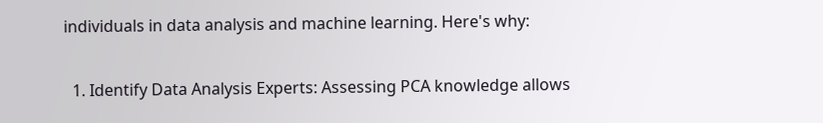individuals in data analysis and machine learning. Here's why:

  1. Identify Data Analysis Experts: Assessing PCA knowledge allows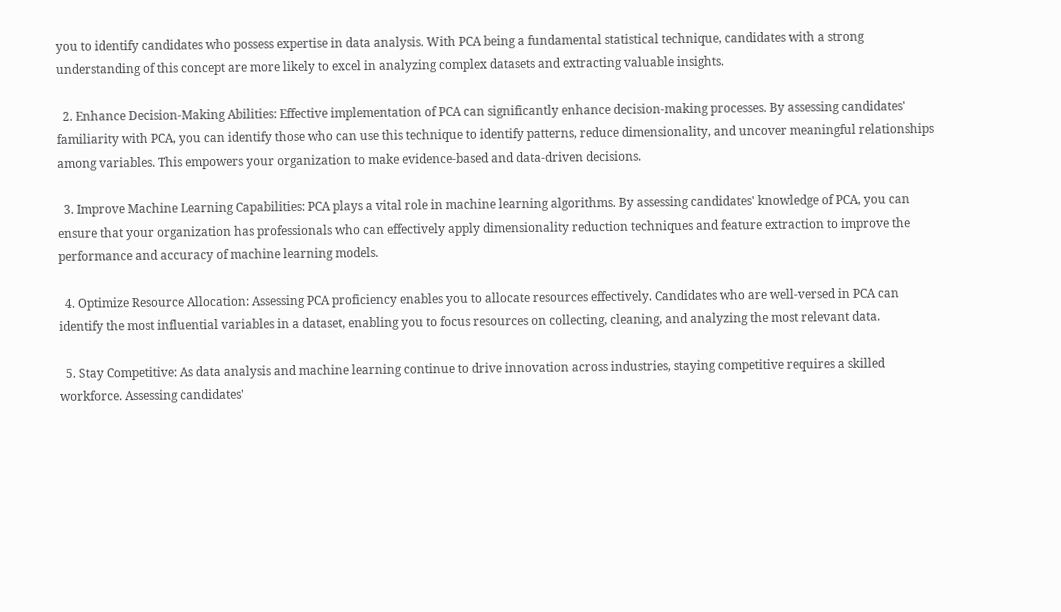you to identify candidates who possess expertise in data analysis. With PCA being a fundamental statistical technique, candidates with a strong understanding of this concept are more likely to excel in analyzing complex datasets and extracting valuable insights.

  2. Enhance Decision-Making Abilities: Effective implementation of PCA can significantly enhance decision-making processes. By assessing candidates' familiarity with PCA, you can identify those who can use this technique to identify patterns, reduce dimensionality, and uncover meaningful relationships among variables. This empowers your organization to make evidence-based and data-driven decisions.

  3. Improve Machine Learning Capabilities: PCA plays a vital role in machine learning algorithms. By assessing candidates' knowledge of PCA, you can ensure that your organization has professionals who can effectively apply dimensionality reduction techniques and feature extraction to improve the performance and accuracy of machine learning models.

  4. Optimize Resource Allocation: Assessing PCA proficiency enables you to allocate resources effectively. Candidates who are well-versed in PCA can identify the most influential variables in a dataset, enabling you to focus resources on collecting, cleaning, and analyzing the most relevant data.

  5. Stay Competitive: As data analysis and machine learning continue to drive innovation across industries, staying competitive requires a skilled workforce. Assessing candidates'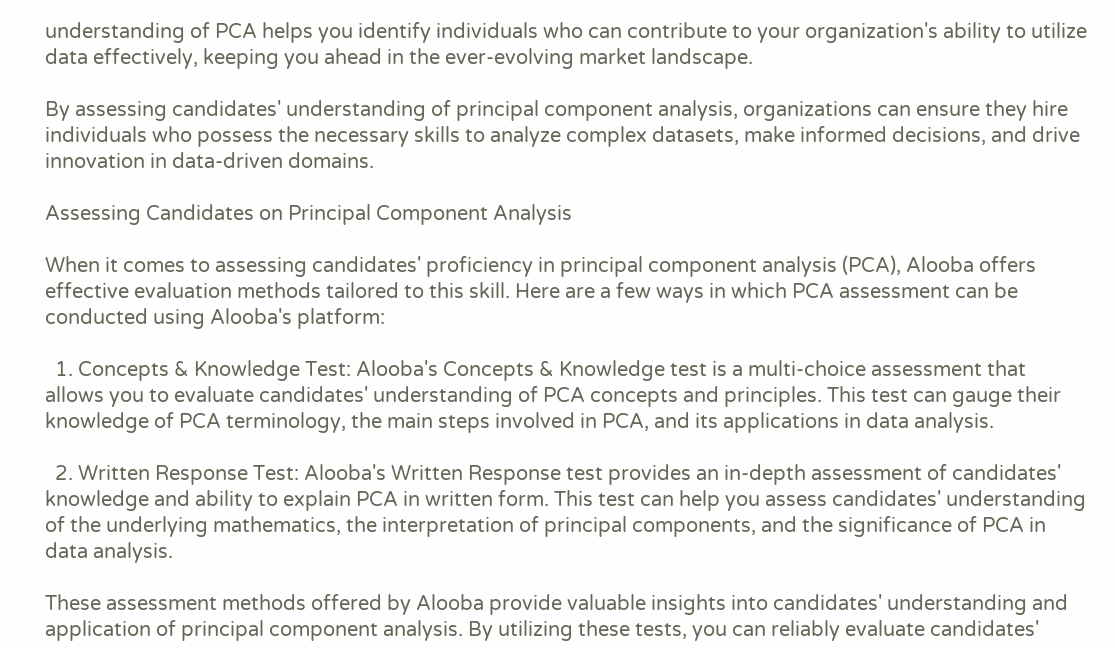understanding of PCA helps you identify individuals who can contribute to your organization's ability to utilize data effectively, keeping you ahead in the ever-evolving market landscape.

By assessing candidates' understanding of principal component analysis, organizations can ensure they hire individuals who possess the necessary skills to analyze complex datasets, make informed decisions, and drive innovation in data-driven domains.

Assessing Candidates on Principal Component Analysis

When it comes to assessing candidates' proficiency in principal component analysis (PCA), Alooba offers effective evaluation methods tailored to this skill. Here are a few ways in which PCA assessment can be conducted using Alooba's platform:

  1. Concepts & Knowledge Test: Alooba's Concepts & Knowledge test is a multi-choice assessment that allows you to evaluate candidates' understanding of PCA concepts and principles. This test can gauge their knowledge of PCA terminology, the main steps involved in PCA, and its applications in data analysis.

  2. Written Response Test: Alooba's Written Response test provides an in-depth assessment of candidates' knowledge and ability to explain PCA in written form. This test can help you assess candidates' understanding of the underlying mathematics, the interpretation of principal components, and the significance of PCA in data analysis.

These assessment methods offered by Alooba provide valuable insights into candidates' understanding and application of principal component analysis. By utilizing these tests, you can reliably evaluate candidates'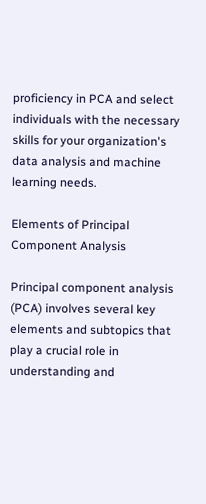proficiency in PCA and select individuals with the necessary skills for your organization's data analysis and machine learning needs.

Elements of Principal Component Analysis

Principal component analysis (PCA) involves several key elements and subtopics that play a crucial role in understanding and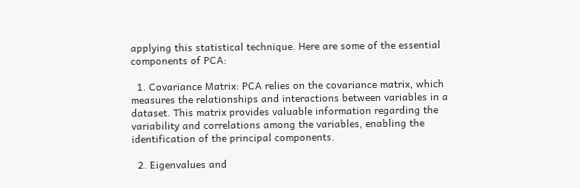applying this statistical technique. Here are some of the essential components of PCA:

  1. Covariance Matrix: PCA relies on the covariance matrix, which measures the relationships and interactions between variables in a dataset. This matrix provides valuable information regarding the variability and correlations among the variables, enabling the identification of the principal components.

  2. Eigenvalues and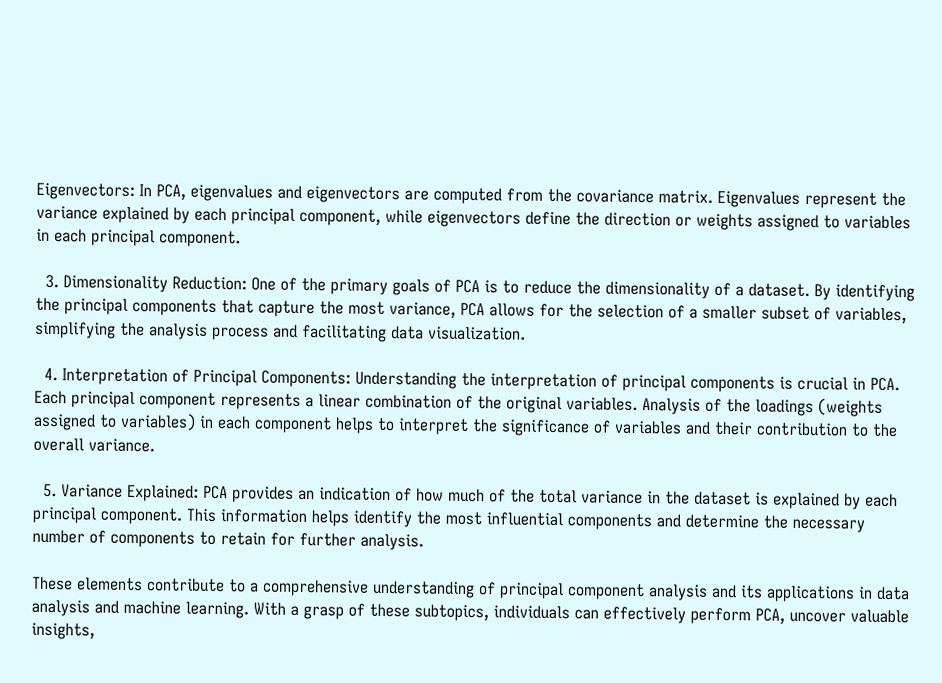Eigenvectors: In PCA, eigenvalues and eigenvectors are computed from the covariance matrix. Eigenvalues represent the variance explained by each principal component, while eigenvectors define the direction or weights assigned to variables in each principal component.

  3. Dimensionality Reduction: One of the primary goals of PCA is to reduce the dimensionality of a dataset. By identifying the principal components that capture the most variance, PCA allows for the selection of a smaller subset of variables, simplifying the analysis process and facilitating data visualization.

  4. Interpretation of Principal Components: Understanding the interpretation of principal components is crucial in PCA. Each principal component represents a linear combination of the original variables. Analysis of the loadings (weights assigned to variables) in each component helps to interpret the significance of variables and their contribution to the overall variance.

  5. Variance Explained: PCA provides an indication of how much of the total variance in the dataset is explained by each principal component. This information helps identify the most influential components and determine the necessary number of components to retain for further analysis.

These elements contribute to a comprehensive understanding of principal component analysis and its applications in data analysis and machine learning. With a grasp of these subtopics, individuals can effectively perform PCA, uncover valuable insights,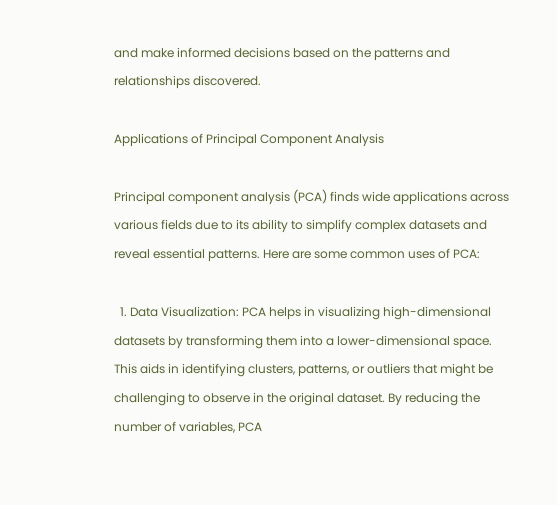and make informed decisions based on the patterns and relationships discovered.

Applications of Principal Component Analysis

Principal component analysis (PCA) finds wide applications across various fields due to its ability to simplify complex datasets and reveal essential patterns. Here are some common uses of PCA:

  1. Data Visualization: PCA helps in visualizing high-dimensional datasets by transforming them into a lower-dimensional space. This aids in identifying clusters, patterns, or outliers that might be challenging to observe in the original dataset. By reducing the number of variables, PCA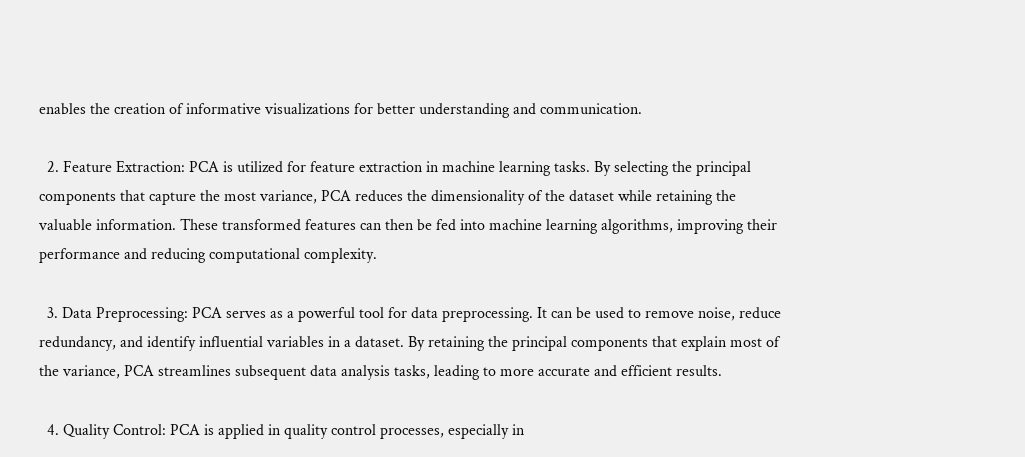enables the creation of informative visualizations for better understanding and communication.

  2. Feature Extraction: PCA is utilized for feature extraction in machine learning tasks. By selecting the principal components that capture the most variance, PCA reduces the dimensionality of the dataset while retaining the valuable information. These transformed features can then be fed into machine learning algorithms, improving their performance and reducing computational complexity.

  3. Data Preprocessing: PCA serves as a powerful tool for data preprocessing. It can be used to remove noise, reduce redundancy, and identify influential variables in a dataset. By retaining the principal components that explain most of the variance, PCA streamlines subsequent data analysis tasks, leading to more accurate and efficient results.

  4. Quality Control: PCA is applied in quality control processes, especially in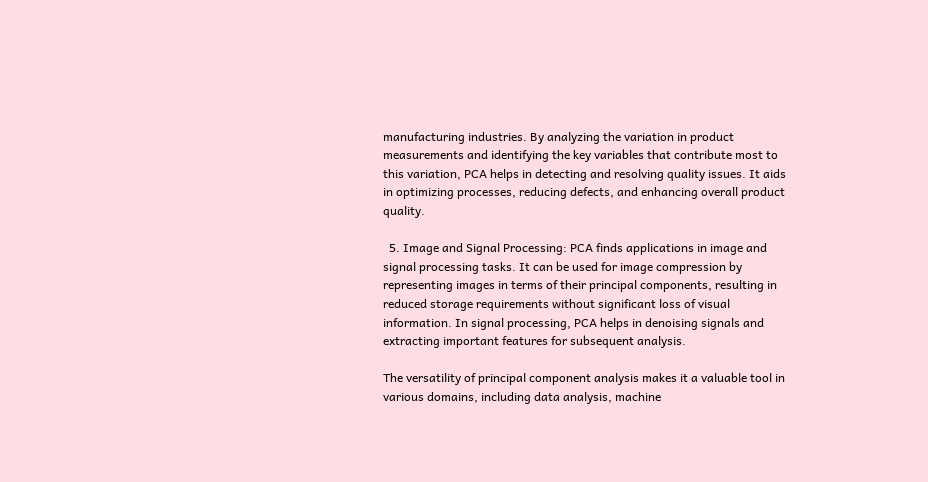manufacturing industries. By analyzing the variation in product measurements and identifying the key variables that contribute most to this variation, PCA helps in detecting and resolving quality issues. It aids in optimizing processes, reducing defects, and enhancing overall product quality.

  5. Image and Signal Processing: PCA finds applications in image and signal processing tasks. It can be used for image compression by representing images in terms of their principal components, resulting in reduced storage requirements without significant loss of visual information. In signal processing, PCA helps in denoising signals and extracting important features for subsequent analysis.

The versatility of principal component analysis makes it a valuable tool in various domains, including data analysis, machine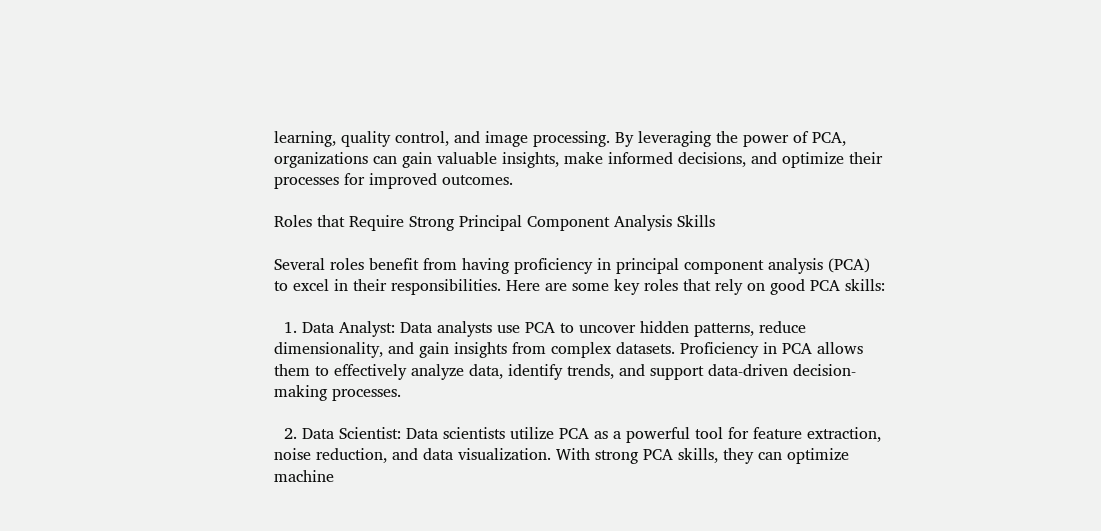learning, quality control, and image processing. By leveraging the power of PCA, organizations can gain valuable insights, make informed decisions, and optimize their processes for improved outcomes.

Roles that Require Strong Principal Component Analysis Skills

Several roles benefit from having proficiency in principal component analysis (PCA) to excel in their responsibilities. Here are some key roles that rely on good PCA skills:

  1. Data Analyst: Data analysts use PCA to uncover hidden patterns, reduce dimensionality, and gain insights from complex datasets. Proficiency in PCA allows them to effectively analyze data, identify trends, and support data-driven decision-making processes.

  2. Data Scientist: Data scientists utilize PCA as a powerful tool for feature extraction, noise reduction, and data visualization. With strong PCA skills, they can optimize machine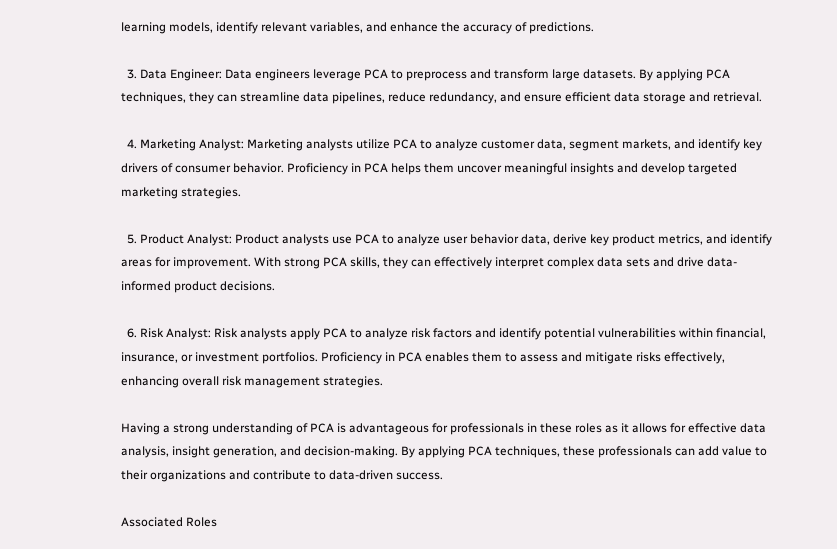learning models, identify relevant variables, and enhance the accuracy of predictions.

  3. Data Engineer: Data engineers leverage PCA to preprocess and transform large datasets. By applying PCA techniques, they can streamline data pipelines, reduce redundancy, and ensure efficient data storage and retrieval.

  4. Marketing Analyst: Marketing analysts utilize PCA to analyze customer data, segment markets, and identify key drivers of consumer behavior. Proficiency in PCA helps them uncover meaningful insights and develop targeted marketing strategies.

  5. Product Analyst: Product analysts use PCA to analyze user behavior data, derive key product metrics, and identify areas for improvement. With strong PCA skills, they can effectively interpret complex data sets and drive data-informed product decisions.

  6. Risk Analyst: Risk analysts apply PCA to analyze risk factors and identify potential vulnerabilities within financial, insurance, or investment portfolios. Proficiency in PCA enables them to assess and mitigate risks effectively, enhancing overall risk management strategies.

Having a strong understanding of PCA is advantageous for professionals in these roles as it allows for effective data analysis, insight generation, and decision-making. By applying PCA techniques, these professionals can add value to their organizations and contribute to data-driven success.

Associated Roles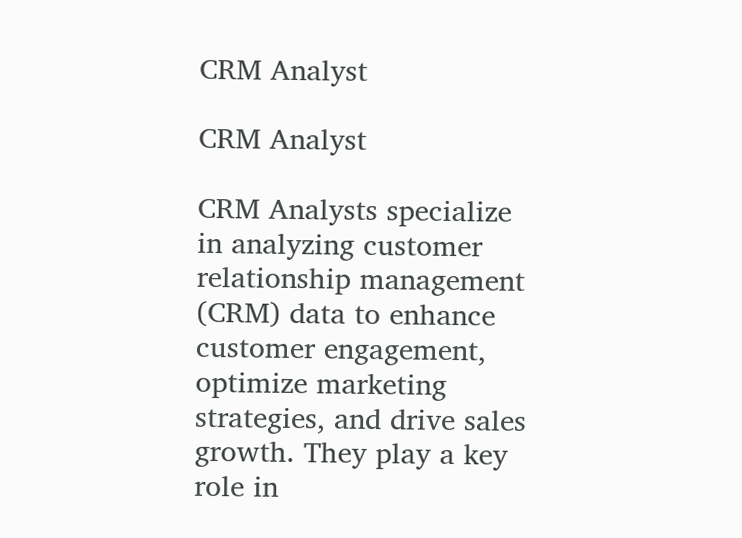CRM Analyst

CRM Analyst

CRM Analysts specialize in analyzing customer relationship management (CRM) data to enhance customer engagement, optimize marketing strategies, and drive sales growth. They play a key role in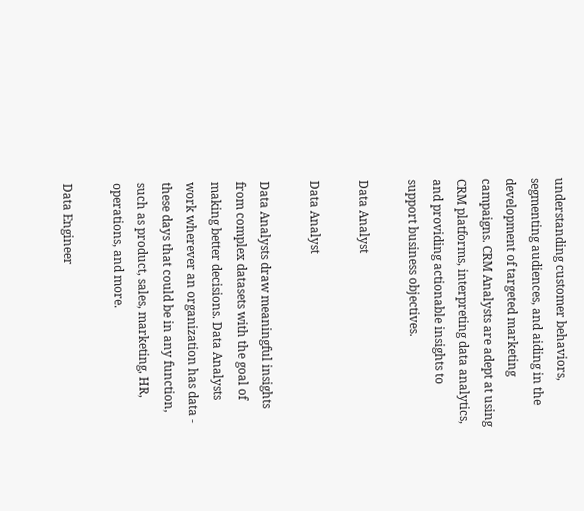understanding customer behaviors, segmenting audiences, and aiding in the development of targeted marketing campaigns. CRM Analysts are adept at using CRM platforms, interpreting data analytics, and providing actionable insights to support business objectives.

Data Analyst

Data Analyst

Data Analysts draw meaningful insights from complex datasets with the goal of making better decisions. Data Analysts work wherever an organization has data - these days that could be in any function, such as product, sales, marketing, HR, operations, and more.

Data Engineer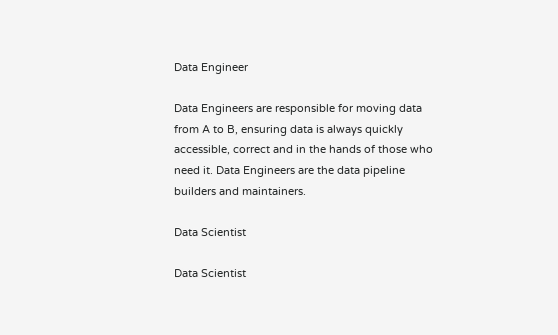Data Engineer

Data Engineers are responsible for moving data from A to B, ensuring data is always quickly accessible, correct and in the hands of those who need it. Data Engineers are the data pipeline builders and maintainers.

Data Scientist

Data Scientist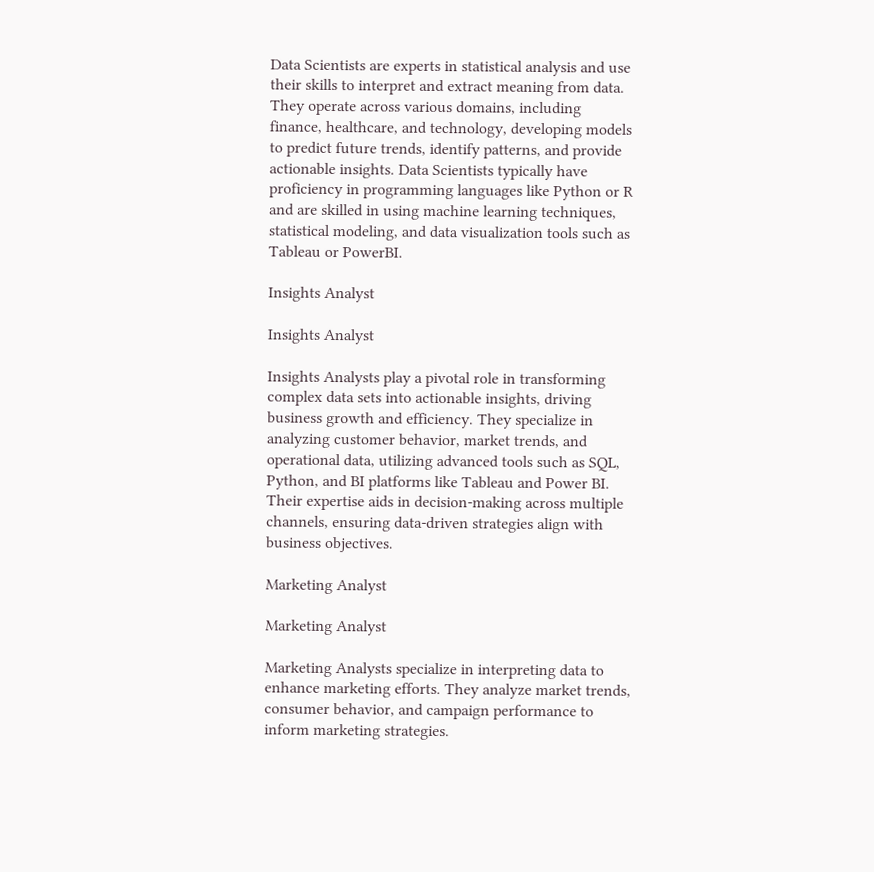Data Scientists are experts in statistical analysis and use their skills to interpret and extract meaning from data. They operate across various domains, including finance, healthcare, and technology, developing models to predict future trends, identify patterns, and provide actionable insights. Data Scientists typically have proficiency in programming languages like Python or R and are skilled in using machine learning techniques, statistical modeling, and data visualization tools such as Tableau or PowerBI.

Insights Analyst

Insights Analyst

Insights Analysts play a pivotal role in transforming complex data sets into actionable insights, driving business growth and efficiency. They specialize in analyzing customer behavior, market trends, and operational data, utilizing advanced tools such as SQL, Python, and BI platforms like Tableau and Power BI. Their expertise aids in decision-making across multiple channels, ensuring data-driven strategies align with business objectives.

Marketing Analyst

Marketing Analyst

Marketing Analysts specialize in interpreting data to enhance marketing efforts. They analyze market trends, consumer behavior, and campaign performance to inform marketing strategies.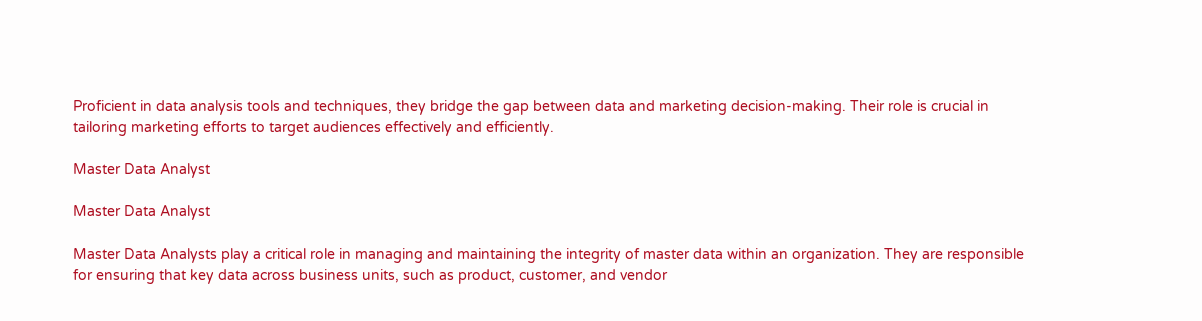Proficient in data analysis tools and techniques, they bridge the gap between data and marketing decision-making. Their role is crucial in tailoring marketing efforts to target audiences effectively and efficiently.

Master Data Analyst

Master Data Analyst

Master Data Analysts play a critical role in managing and maintaining the integrity of master data within an organization. They are responsible for ensuring that key data across business units, such as product, customer, and vendor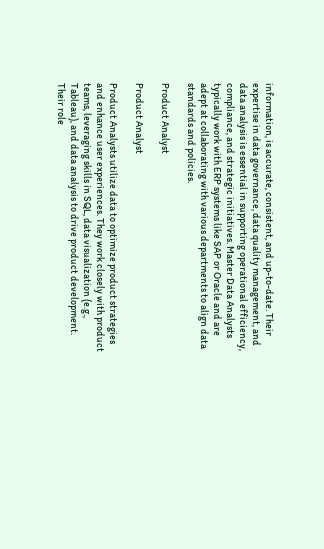information, is accurate, consistent, and up-to-date. Their expertise in data governance, data quality management, and data analysis is essential in supporting operational efficiency, compliance, and strategic initiatives. Master Data Analysts typically work with ERP systems like SAP or Oracle and are adept at collaborating with various departments to align data standards and policies.

Product Analyst

Product Analyst

Product Analysts utilize data to optimize product strategies and enhance user experiences. They work closely with product teams, leveraging skills in SQL, data visualization (e.g., Tableau), and data analysis to drive product development. Their role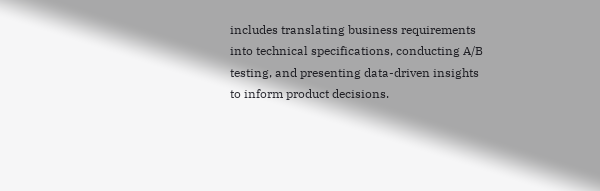includes translating business requirements into technical specifications, conducting A/B testing, and presenting data-driven insights to inform product decisions.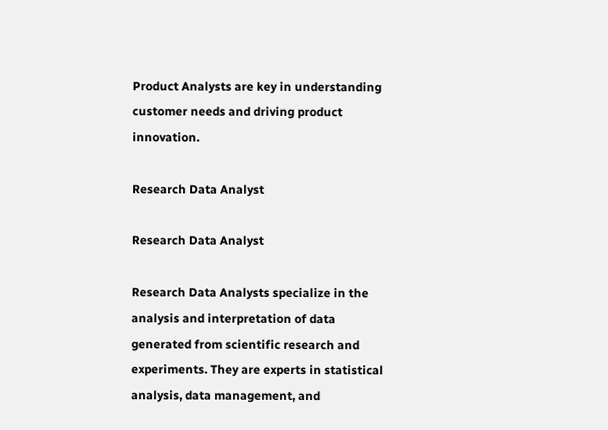Product Analysts are key in understanding customer needs and driving product innovation.

Research Data Analyst

Research Data Analyst

Research Data Analysts specialize in the analysis and interpretation of data generated from scientific research and experiments. They are experts in statistical analysis, data management, and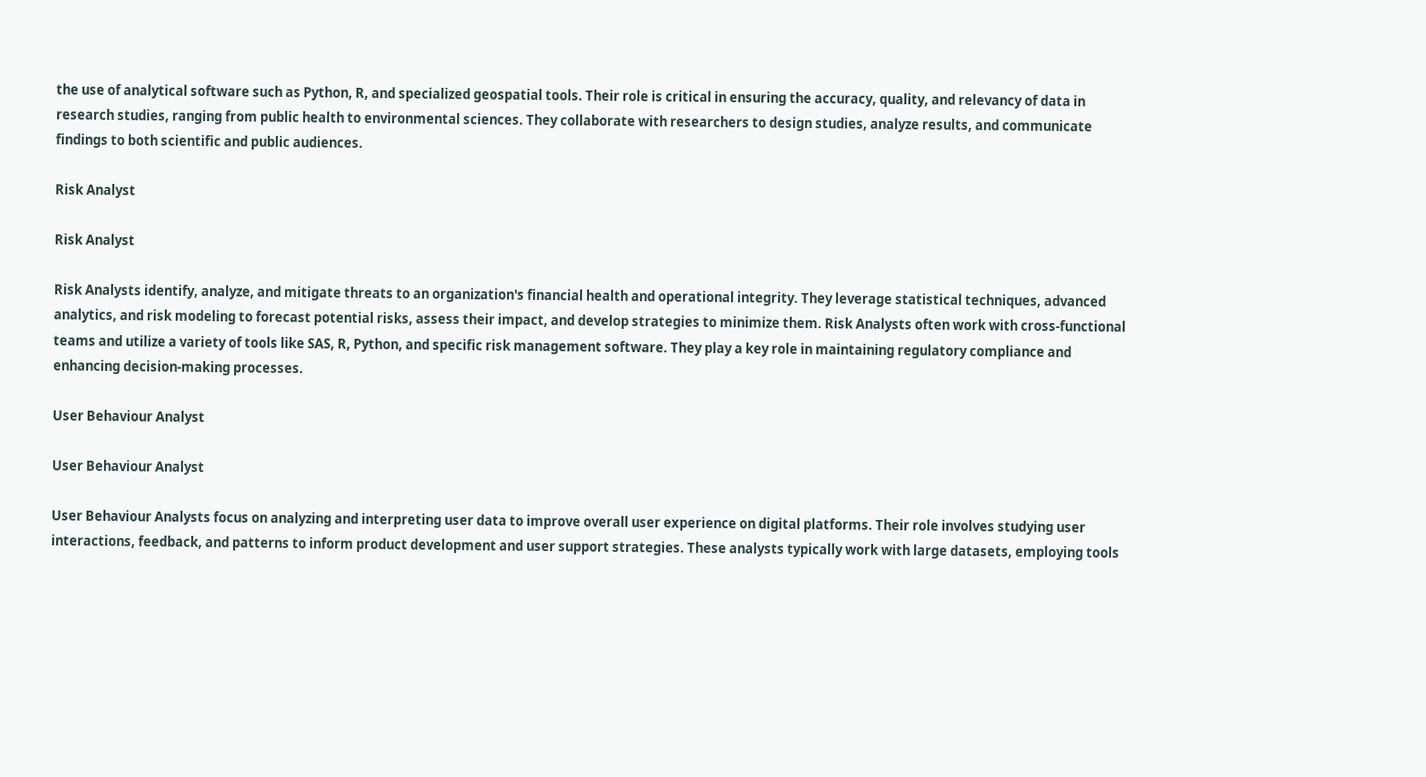the use of analytical software such as Python, R, and specialized geospatial tools. Their role is critical in ensuring the accuracy, quality, and relevancy of data in research studies, ranging from public health to environmental sciences. They collaborate with researchers to design studies, analyze results, and communicate findings to both scientific and public audiences.

Risk Analyst

Risk Analyst

Risk Analysts identify, analyze, and mitigate threats to an organization's financial health and operational integrity. They leverage statistical techniques, advanced analytics, and risk modeling to forecast potential risks, assess their impact, and develop strategies to minimize them. Risk Analysts often work with cross-functional teams and utilize a variety of tools like SAS, R, Python, and specific risk management software. They play a key role in maintaining regulatory compliance and enhancing decision-making processes.

User Behaviour Analyst

User Behaviour Analyst

User Behaviour Analysts focus on analyzing and interpreting user data to improve overall user experience on digital platforms. Their role involves studying user interactions, feedback, and patterns to inform product development and user support strategies. These analysts typically work with large datasets, employing tools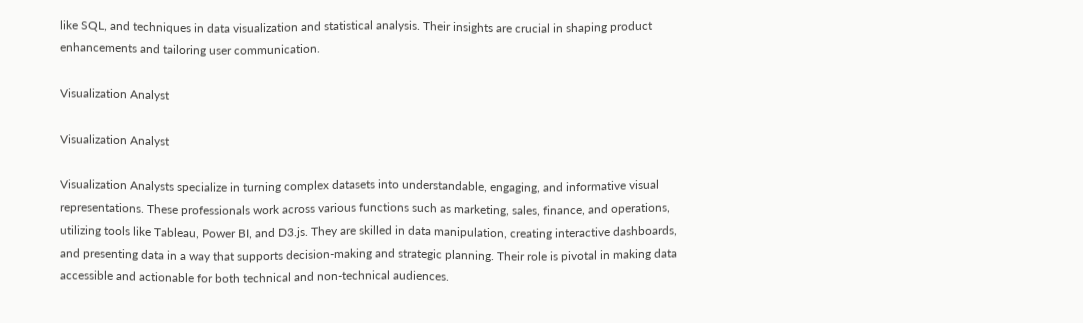like SQL, and techniques in data visualization and statistical analysis. Their insights are crucial in shaping product enhancements and tailoring user communication.

Visualization Analyst

Visualization Analyst

Visualization Analysts specialize in turning complex datasets into understandable, engaging, and informative visual representations. These professionals work across various functions such as marketing, sales, finance, and operations, utilizing tools like Tableau, Power BI, and D3.js. They are skilled in data manipulation, creating interactive dashboards, and presenting data in a way that supports decision-making and strategic planning. Their role is pivotal in making data accessible and actionable for both technical and non-technical audiences.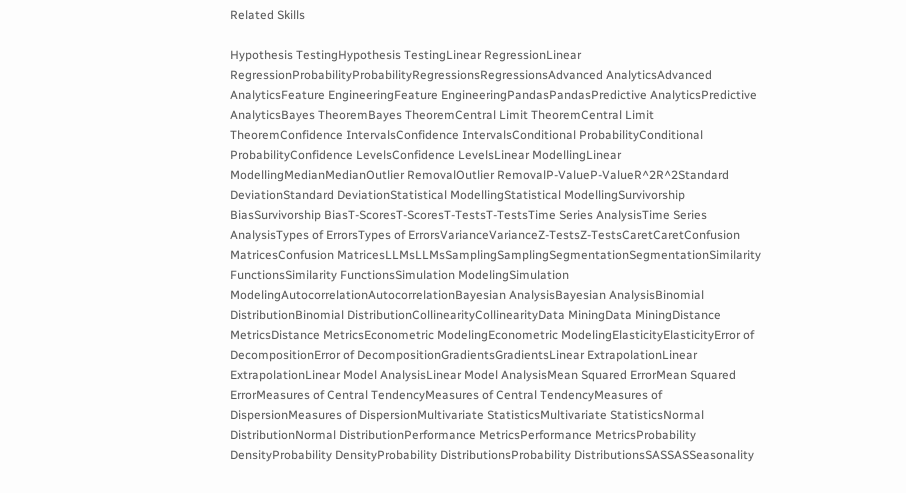Related Skills

Hypothesis TestingHypothesis TestingLinear RegressionLinear RegressionProbabilityProbabilityRegressionsRegressionsAdvanced AnalyticsAdvanced AnalyticsFeature EngineeringFeature EngineeringPandasPandasPredictive AnalyticsPredictive AnalyticsBayes TheoremBayes TheoremCentral Limit TheoremCentral Limit TheoremConfidence IntervalsConfidence IntervalsConditional ProbabilityConditional ProbabilityConfidence LevelsConfidence LevelsLinear ModellingLinear ModellingMedianMedianOutlier RemovalOutlier RemovalP-ValueP-ValueR^2R^2Standard DeviationStandard DeviationStatistical ModellingStatistical ModellingSurvivorship BiasSurvivorship BiasT-ScoresT-ScoresT-TestsT-TestsTime Series AnalysisTime Series AnalysisTypes of ErrorsTypes of ErrorsVarianceVarianceZ-TestsZ-TestsCaretCaretConfusion MatricesConfusion MatricesLLMsLLMsSamplingSamplingSegmentationSegmentationSimilarity FunctionsSimilarity FunctionsSimulation ModelingSimulation ModelingAutocorrelationAutocorrelationBayesian AnalysisBayesian AnalysisBinomial DistributionBinomial DistributionCollinearityCollinearityData MiningData MiningDistance MetricsDistance MetricsEconometric ModelingEconometric ModelingElasticityElasticityError of DecompositionError of DecompositionGradientsGradientsLinear ExtrapolationLinear ExtrapolationLinear Model AnalysisLinear Model AnalysisMean Squared ErrorMean Squared ErrorMeasures of Central TendencyMeasures of Central TendencyMeasures of DispersionMeasures of DispersionMultivariate StatisticsMultivariate StatisticsNormal DistributionNormal DistributionPerformance MetricsPerformance MetricsProbability DensityProbability DensityProbability DistributionsProbability DistributionsSASSASSeasonality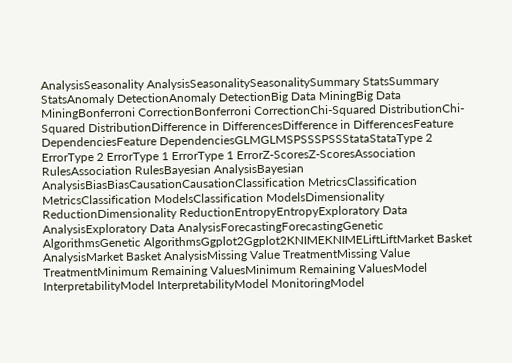AnalysisSeasonality AnalysisSeasonalitySeasonalitySummary StatsSummary StatsAnomaly DetectionAnomaly DetectionBig Data MiningBig Data MiningBonferroni CorrectionBonferroni CorrectionChi-Squared DistributionChi-Squared DistributionDifference in DifferencesDifference in DifferencesFeature DependenciesFeature DependenciesGLMGLMSPSSSPSSStataStataType 2 ErrorType 2 ErrorType 1 ErrorType 1 ErrorZ-ScoresZ-ScoresAssociation RulesAssociation RulesBayesian AnalysisBayesian AnalysisBiasBiasCausationCausationClassification MetricsClassification MetricsClassification ModelsClassification ModelsDimensionality ReductionDimensionality ReductionEntropyEntropyExploratory Data AnalysisExploratory Data AnalysisForecastingForecastingGenetic AlgorithmsGenetic AlgorithmsGgplot2Ggplot2KNIMEKNIMELiftLiftMarket Basket AnalysisMarket Basket AnalysisMissing Value TreatmentMissing Value TreatmentMinimum Remaining ValuesMinimum Remaining ValuesModel InterpretabilityModel InterpretabilityModel MonitoringModel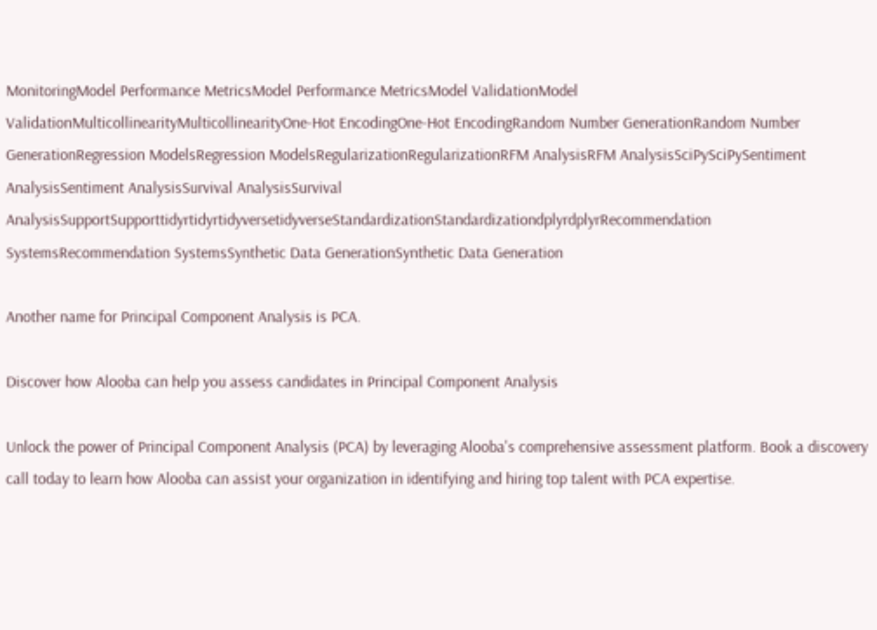MonitoringModel Performance MetricsModel Performance MetricsModel ValidationModel ValidationMulticollinearityMulticollinearityOne-Hot EncodingOne-Hot EncodingRandom Number GenerationRandom Number GenerationRegression ModelsRegression ModelsRegularizationRegularizationRFM AnalysisRFM AnalysisSciPySciPySentiment AnalysisSentiment AnalysisSurvival AnalysisSurvival AnalysisSupportSupporttidyrtidyrtidyversetidyverseStandardizationStandardizationdplyrdplyrRecommendation SystemsRecommendation SystemsSynthetic Data GenerationSynthetic Data Generation

Another name for Principal Component Analysis is PCA.

Discover how Alooba can help you assess candidates in Principal Component Analysis

Unlock the power of Principal Component Analysis (PCA) by leveraging Alooba's comprehensive assessment platform. Book a discovery call today to learn how Alooba can assist your organization in identifying and hiring top talent with PCA expertise.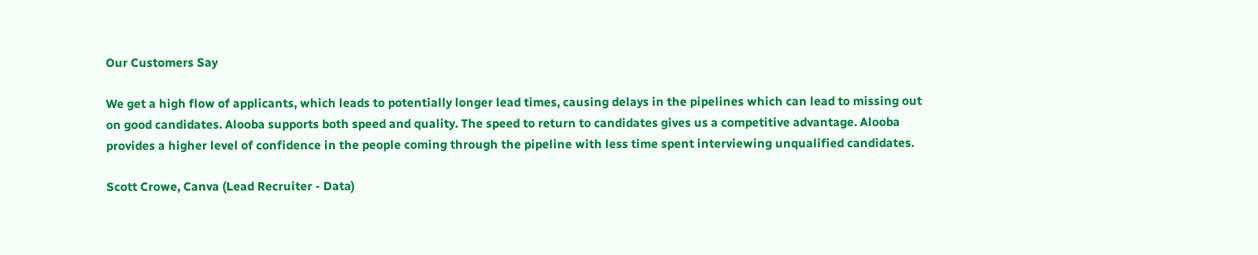Our Customers Say

We get a high flow of applicants, which leads to potentially longer lead times, causing delays in the pipelines which can lead to missing out on good candidates. Alooba supports both speed and quality. The speed to return to candidates gives us a competitive advantage. Alooba provides a higher level of confidence in the people coming through the pipeline with less time spent interviewing unqualified candidates.

Scott Crowe, Canva (Lead Recruiter - Data)